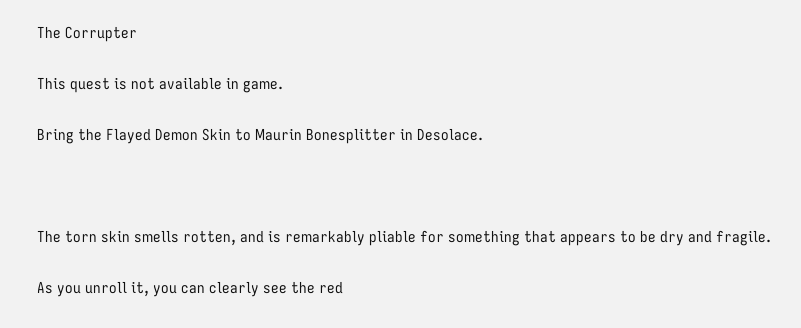The Corrupter

This quest is not available in game.

Bring the Flayed Demon Skin to Maurin Bonesplitter in Desolace.



The torn skin smells rotten, and is remarkably pliable for something that appears to be dry and fragile.

As you unroll it, you can clearly see the red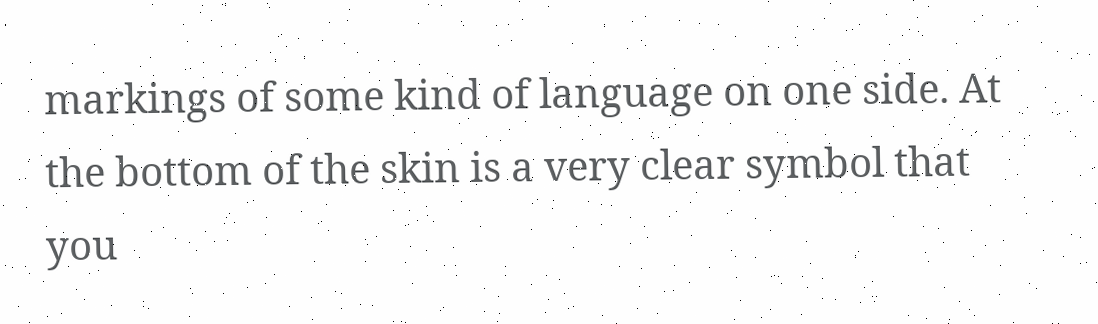markings of some kind of language on one side. At the bottom of the skin is a very clear symbol that you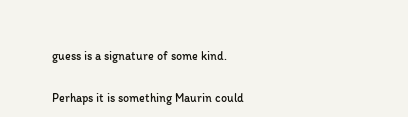guess is a signature of some kind.

Perhaps it is something Maurin could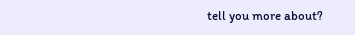tell you more about?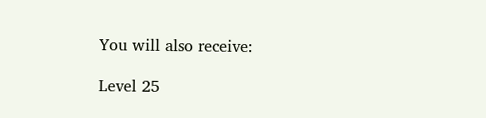You will also receive:

Level 25